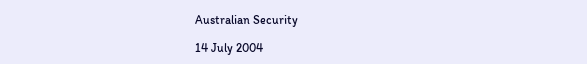Australian Security

14 July 2004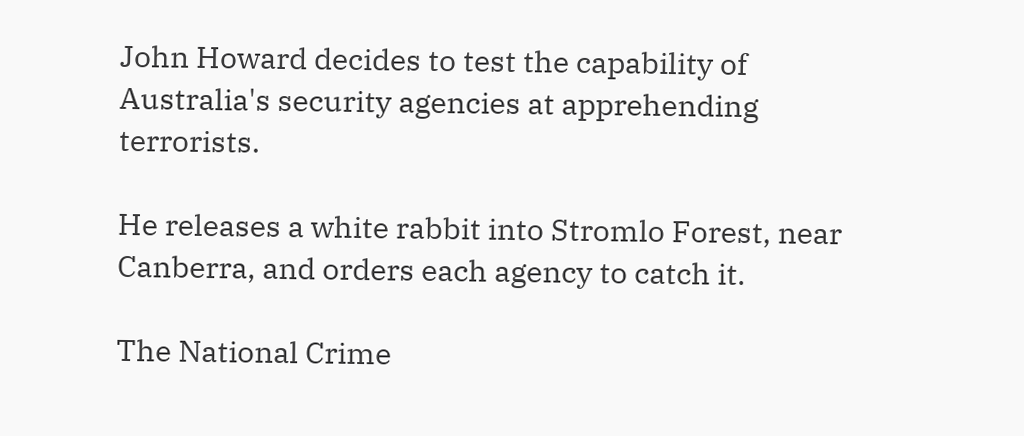John Howard decides to test the capability of Australia's security agencies at apprehending terrorists.

He releases a white rabbit into Stromlo Forest, near Canberra, and orders each agency to catch it.

The National Crime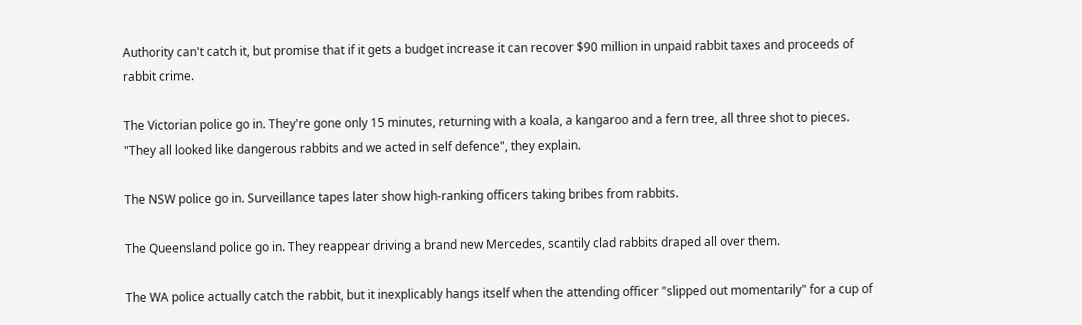Authority can't catch it, but promise that if it gets a budget increase it can recover $90 million in unpaid rabbit taxes and proceeds of rabbit crime.

The Victorian police go in. They're gone only 15 minutes, returning with a koala, a kangaroo and a fern tree, all three shot to pieces. "They all looked like dangerous rabbits and we acted in self defence", they explain.

The NSW police go in. Surveillance tapes later show high-ranking officers taking bribes from rabbits.

The Queensland police go in. They reappear driving a brand new Mercedes, scantily clad rabbits draped all over them.

The WA police actually catch the rabbit, but it inexplicably hangs itself when the attending officer "slipped out momentarily" for a cup of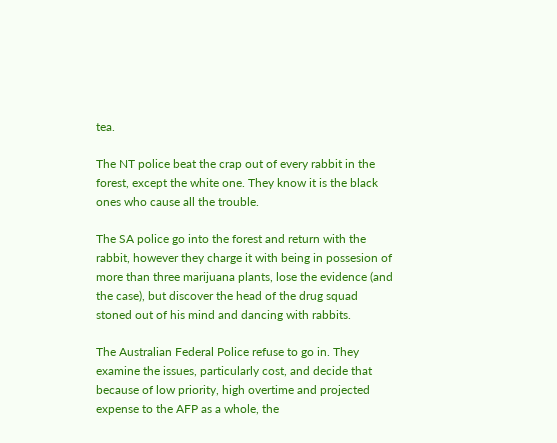tea.

The NT police beat the crap out of every rabbit in the forest, except the white one. They know it is the black ones who cause all the trouble.

The SA police go into the forest and return with the rabbit, however they charge it with being in possesion of more than three marijuana plants, lose the evidence (and the case), but discover the head of the drug squad stoned out of his mind and dancing with rabbits.

The Australian Federal Police refuse to go in. They examine the issues, particularly cost, and decide that because of low priority, high overtime and projected expense to the AFP as a whole, the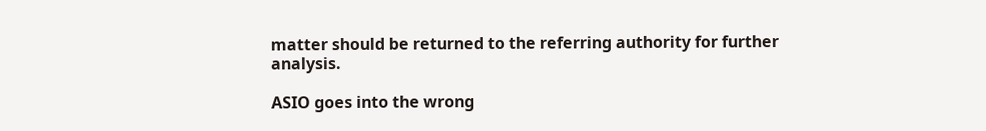matter should be returned to the referring authority for further analysis.

ASIO goes into the wrong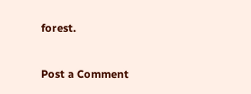forest.


Post a Comment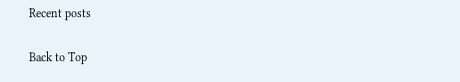Recent posts

Back to Top